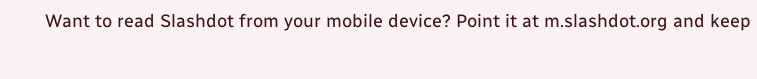Want to read Slashdot from your mobile device? Point it at m.slashdot.org and keep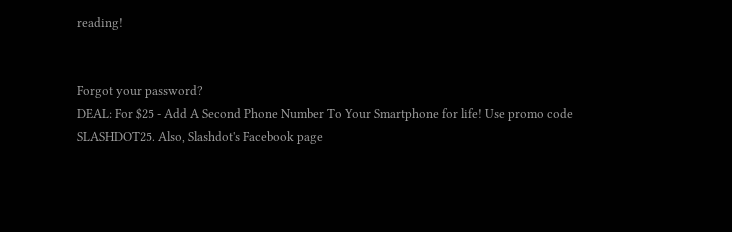reading!


Forgot your password?
DEAL: For $25 - Add A Second Phone Number To Your Smartphone for life! Use promo code SLASHDOT25. Also, Slashdot's Facebook page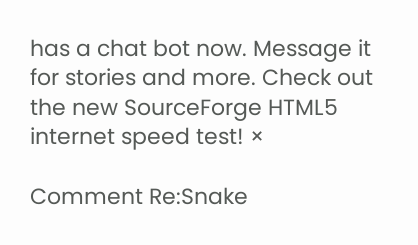has a chat bot now. Message it for stories and more. Check out the new SourceForge HTML5 internet speed test! ×

Comment Re:Snake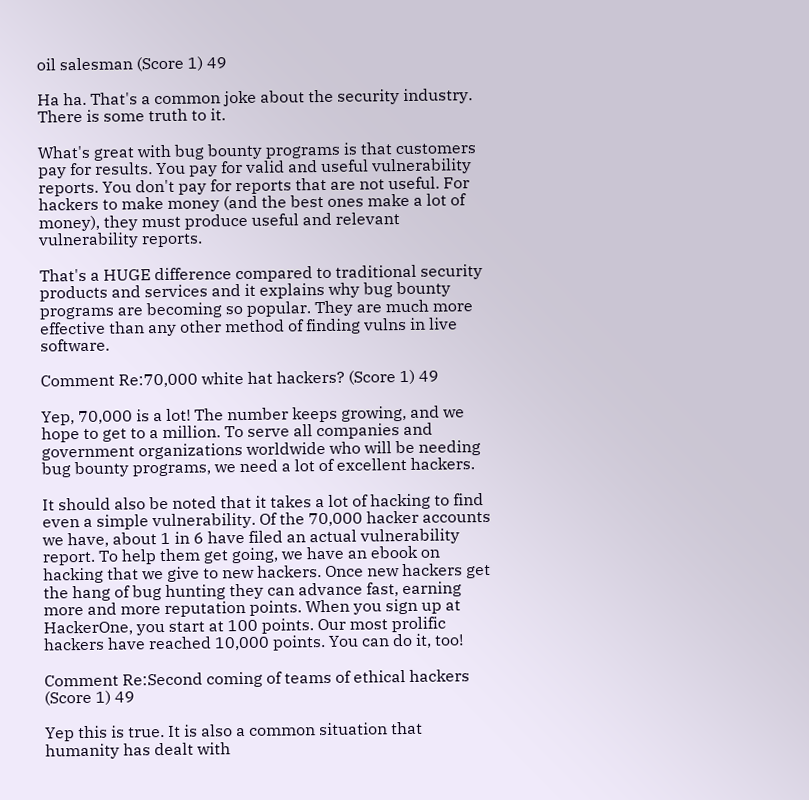oil salesman (Score 1) 49

Ha ha. That's a common joke about the security industry. There is some truth to it.

What's great with bug bounty programs is that customers pay for results. You pay for valid and useful vulnerability reports. You don't pay for reports that are not useful. For hackers to make money (and the best ones make a lot of money), they must produce useful and relevant vulnerability reports.

That's a HUGE difference compared to traditional security products and services and it explains why bug bounty programs are becoming so popular. They are much more effective than any other method of finding vulns in live software.

Comment Re:70,000 white hat hackers? (Score 1) 49

Yep, 70,000 is a lot! The number keeps growing, and we hope to get to a million. To serve all companies and government organizations worldwide who will be needing bug bounty programs, we need a lot of excellent hackers.

It should also be noted that it takes a lot of hacking to find even a simple vulnerability. Of the 70,000 hacker accounts we have, about 1 in 6 have filed an actual vulnerability report. To help them get going, we have an ebook on hacking that we give to new hackers. Once new hackers get the hang of bug hunting they can advance fast, earning more and more reputation points. When you sign up at HackerOne, you start at 100 points. Our most prolific hackers have reached 10,000 points. You can do it, too!

Comment Re:Second coming of teams of ethical hackers (Score 1) 49

Yep this is true. It is also a common situation that humanity has dealt with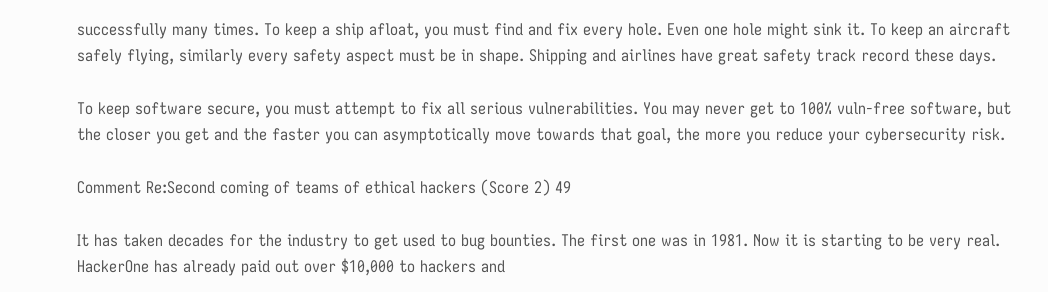successfully many times. To keep a ship afloat, you must find and fix every hole. Even one hole might sink it. To keep an aircraft safely flying, similarly every safety aspect must be in shape. Shipping and airlines have great safety track record these days.

To keep software secure, you must attempt to fix all serious vulnerabilities. You may never get to 100% vuln-free software, but the closer you get and the faster you can asymptotically move towards that goal, the more you reduce your cybersecurity risk.

Comment Re:Second coming of teams of ethical hackers (Score 2) 49

It has taken decades for the industry to get used to bug bounties. The first one was in 1981. Now it is starting to be very real. HackerOne has already paid out over $10,000 to hackers and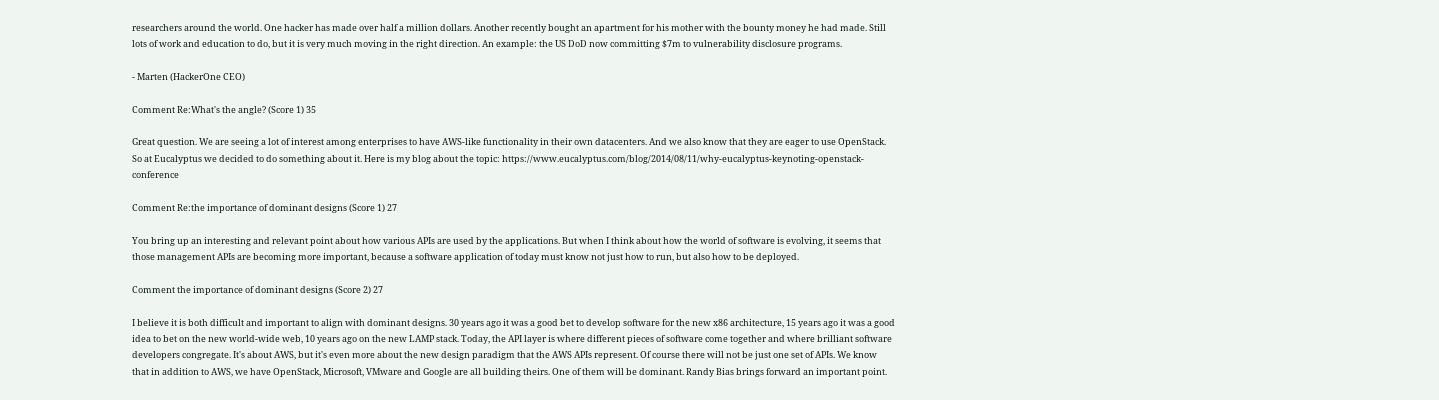researchers around the world. One hacker has made over half a million dollars. Another recently bought an apartment for his mother with the bounty money he had made. Still lots of work and education to do, but it is very much moving in the right direction. An example: the US DoD now committing $7m to vulnerability disclosure programs.

- Marten (HackerOne CEO)

Comment Re:What's the angle? (Score 1) 35

Great question. We are seeing a lot of interest among enterprises to have AWS-like functionality in their own datacenters. And we also know that they are eager to use OpenStack. So at Eucalyptus we decided to do something about it. Here is my blog about the topic: https://www.eucalyptus.com/blog/2014/08/11/why-eucalyptus-keynoting-openstack-conference

Comment Re:the importance of dominant designs (Score 1) 27

You bring up an interesting and relevant point about how various APIs are used by the applications. But when I think about how the world of software is evolving, it seems that those management APIs are becoming more important, because a software application of today must know not just how to run, but also how to be deployed.

Comment the importance of dominant designs (Score 2) 27

I believe it is both difficult and important to align with dominant designs. 30 years ago it was a good bet to develop software for the new x86 architecture, 15 years ago it was a good idea to bet on the new world-wide web, 10 years ago on the new LAMP stack. Today, the API layer is where different pieces of software come together and where brilliant software developers congregate. It's about AWS, but it's even more about the new design paradigm that the AWS APIs represent. Of course there will not be just one set of APIs. We know that in addition to AWS, we have OpenStack, Microsoft, VMware and Google are all building theirs. One of them will be dominant. Randy Bias brings forward an important point.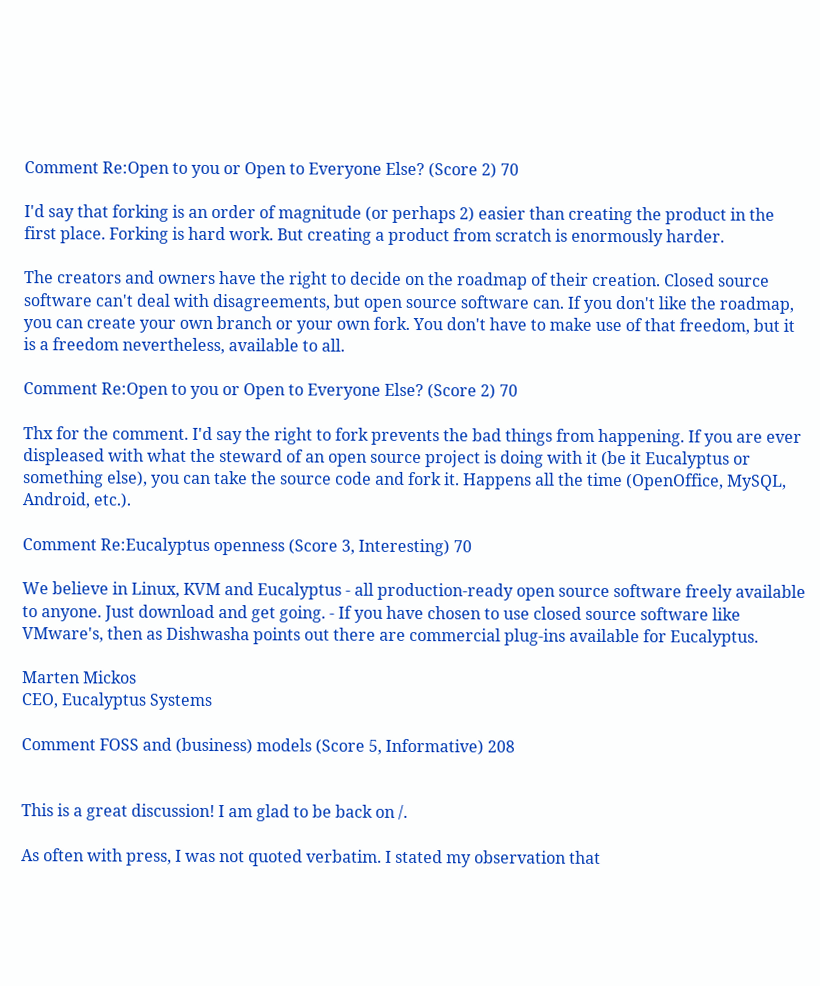Comment Re:Open to you or Open to Everyone Else? (Score 2) 70

I'd say that forking is an order of magnitude (or perhaps 2) easier than creating the product in the first place. Forking is hard work. But creating a product from scratch is enormously harder.

The creators and owners have the right to decide on the roadmap of their creation. Closed source software can't deal with disagreements, but open source software can. If you don't like the roadmap, you can create your own branch or your own fork. You don't have to make use of that freedom, but it is a freedom nevertheless, available to all.

Comment Re:Open to you or Open to Everyone Else? (Score 2) 70

Thx for the comment. I'd say the right to fork prevents the bad things from happening. If you are ever displeased with what the steward of an open source project is doing with it (be it Eucalyptus or something else), you can take the source code and fork it. Happens all the time (OpenOffice, MySQL, Android, etc.).

Comment Re:Eucalyptus openness (Score 3, Interesting) 70

We believe in Linux, KVM and Eucalyptus - all production-ready open source software freely available to anyone. Just download and get going. - If you have chosen to use closed source software like VMware's, then as Dishwasha points out there are commercial plug-ins available for Eucalyptus.

Marten Mickos
CEO, Eucalyptus Systems

Comment FOSS and (business) models (Score 5, Informative) 208


This is a great discussion! I am glad to be back on /.

As often with press, I was not quoted verbatim. I stated my observation that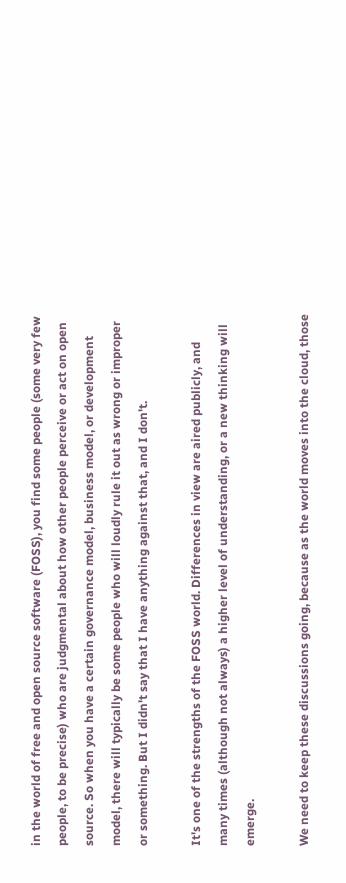in the world of free and open source software (FOSS), you find some people (some very few people, to be precise) who are judgmental about how other people perceive or act on open source. So when you have a certain governance model, business model, or development model, there will typically be some people who will loudly rule it out as wrong or improper or something. But I didn't say that I have anything against that, and I don't.

It's one of the strengths of the FOSS world. Differences in view are aired publicly, and many times (although not always) a higher level of understanding, or a new thinking will emerge.

We need to keep these discussions going, because as the world moves into the cloud, those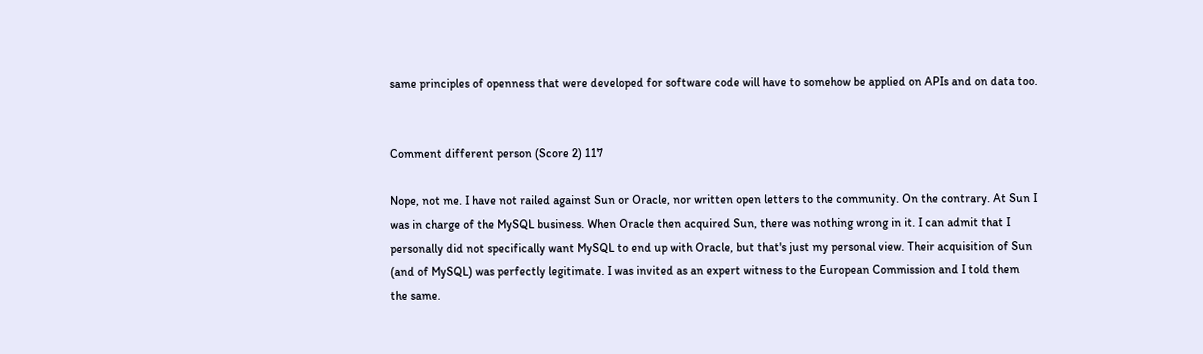same principles of openness that were developed for software code will have to somehow be applied on APIs and on data too.


Comment different person (Score 2) 117

Nope, not me. I have not railed against Sun or Oracle, nor written open letters to the community. On the contrary. At Sun I was in charge of the MySQL business. When Oracle then acquired Sun, there was nothing wrong in it. I can admit that I personally did not specifically want MySQL to end up with Oracle, but that's just my personal view. Their acquisition of Sun (and of MySQL) was perfectly legitimate. I was invited as an expert witness to the European Commission and I told them the same.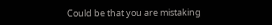Could be that you are mistaking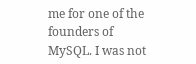me for one of the founders of MySQL. I was not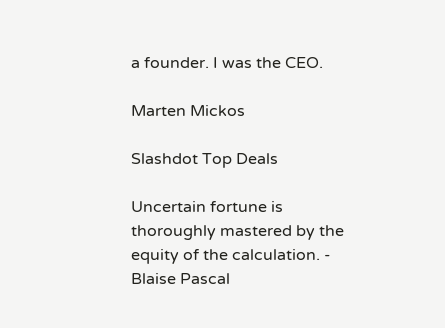a founder. I was the CEO.

Marten Mickos

Slashdot Top Deals

Uncertain fortune is thoroughly mastered by the equity of the calculation. - Blaise Pascal